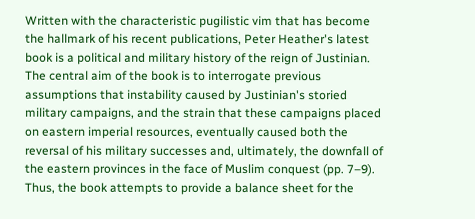Written with the characteristic pugilistic vim that has become the hallmark of his recent publications, Peter Heather's latest book is a political and military history of the reign of Justinian. The central aim of the book is to interrogate previous assumptions that instability caused by Justinian's storied military campaigns, and the strain that these campaigns placed on eastern imperial resources, eventually caused both the reversal of his military successes and, ultimately, the downfall of the eastern provinces in the face of Muslim conquest (pp. 7–9). Thus, the book attempts to provide a balance sheet for the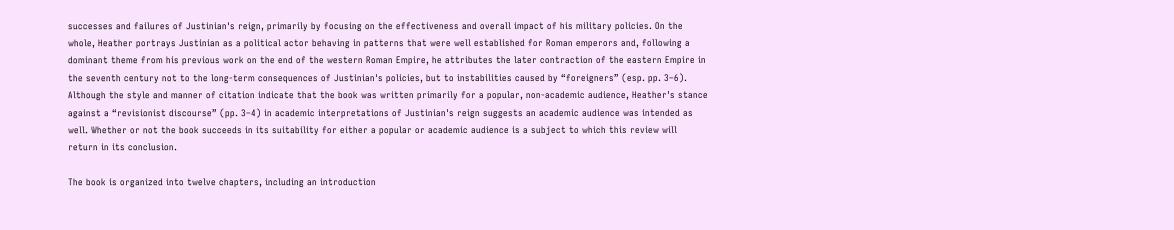successes and failures of Justinian's reign, primarily by focusing on the effectiveness and overall impact of his military policies. On the whole, Heather portrays Justinian as a political actor behaving in patterns that were well established for Roman emperors and, following a dominant theme from his previous work on the end of the western Roman Empire, he attributes the later contraction of the eastern Empire in the seventh century not to the long-term consequences of Justinian's policies, but to instabilities caused by “foreigners” (esp. pp. 3–6). Although the style and manner of citation indicate that the book was written primarily for a popular, non-academic audience, Heather's stance against a “revisionist discourse” (pp. 3–4) in academic interpretations of Justinian's reign suggests an academic audience was intended as well. Whether or not the book succeeds in its suitability for either a popular or academic audience is a subject to which this review will return in its conclusion.

The book is organized into twelve chapters, including an introduction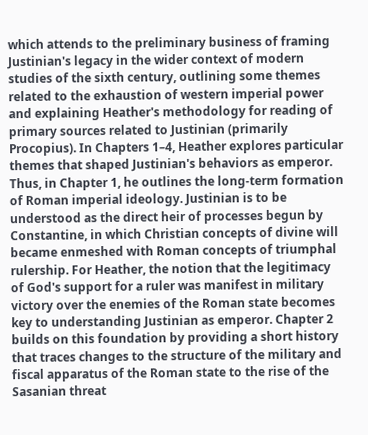which attends to the preliminary business of framing Justinian's legacy in the wider context of modern studies of the sixth century, outlining some themes related to the exhaustion of western imperial power and explaining Heather's methodology for reading of primary sources related to Justinian (primarily Procopius). In Chapters 1–4, Heather explores particular themes that shaped Justinian's behaviors as emperor. Thus, in Chapter 1, he outlines the long-term formation of Roman imperial ideology. Justinian is to be understood as the direct heir of processes begun by Constantine, in which Christian concepts of divine will became enmeshed with Roman concepts of triumphal rulership. For Heather, the notion that the legitimacy of God's support for a ruler was manifest in military victory over the enemies of the Roman state becomes key to understanding Justinian as emperor. Chapter 2 builds on this foundation by providing a short history that traces changes to the structure of the military and fiscal apparatus of the Roman state to the rise of the Sasanian threat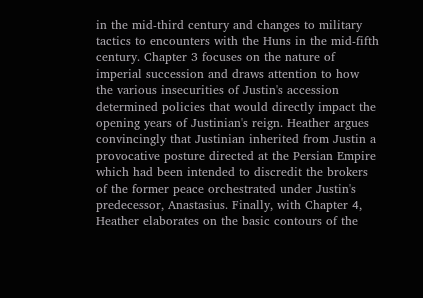in the mid-third century and changes to military tactics to encounters with the Huns in the mid-fifth century. Chapter 3 focuses on the nature of imperial succession and draws attention to how the various insecurities of Justin's accession determined policies that would directly impact the opening years of Justinian's reign. Heather argues convincingly that Justinian inherited from Justin a provocative posture directed at the Persian Empire which had been intended to discredit the brokers of the former peace orchestrated under Justin's predecessor, Anastasius. Finally, with Chapter 4, Heather elaborates on the basic contours of the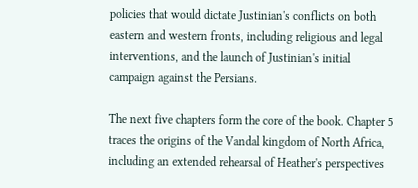policies that would dictate Justinian's conflicts on both eastern and western fronts, including religious and legal interventions, and the launch of Justinian's initial campaign against the Persians.

The next five chapters form the core of the book. Chapter 5 traces the origins of the Vandal kingdom of North Africa, including an extended rehearsal of Heather's perspectives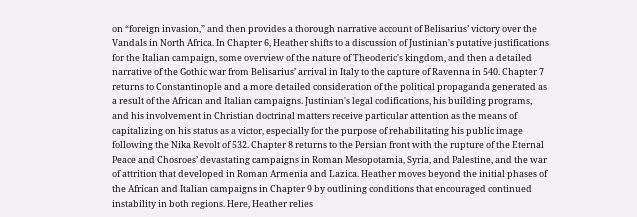on “foreign invasion,” and then provides a thorough narrative account of Belisarius’ victory over the Vandals in North Africa. In Chapter 6, Heather shifts to a discussion of Justinian's putative justifications for the Italian campaign, some overview of the nature of Theoderic's kingdom, and then a detailed narrative of the Gothic war from Belisarius’ arrival in Italy to the capture of Ravenna in 540. Chapter 7 returns to Constantinople and a more detailed consideration of the political propaganda generated as a result of the African and Italian campaigns. Justinian's legal codifications, his building programs, and his involvement in Christian doctrinal matters receive particular attention as the means of capitalizing on his status as a victor, especially for the purpose of rehabilitating his public image following the Nika Revolt of 532. Chapter 8 returns to the Persian front with the rupture of the Eternal Peace and Chosroes’ devastating campaigns in Roman Mesopotamia, Syria, and Palestine, and the war of attrition that developed in Roman Armenia and Lazica. Heather moves beyond the initial phases of the African and Italian campaigns in Chapter 9 by outlining conditions that encouraged continued instability in both regions. Here, Heather relies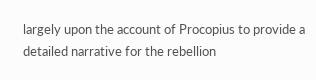largely upon the account of Procopius to provide a detailed narrative for the rebellion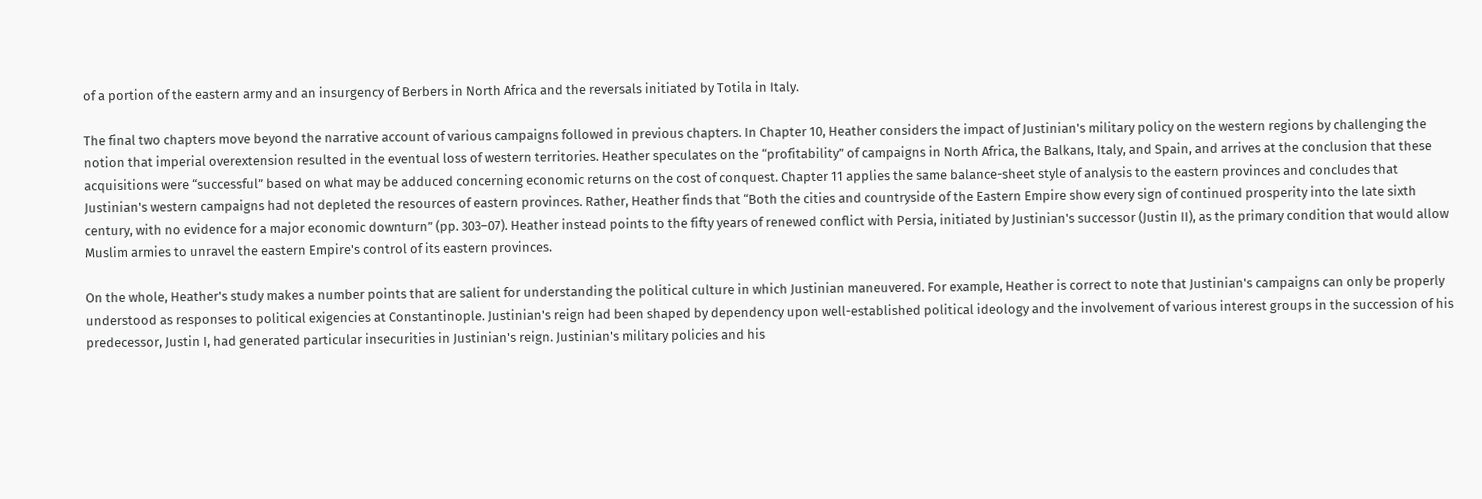of a portion of the eastern army and an insurgency of Berbers in North Africa and the reversals initiated by Totila in Italy.

The final two chapters move beyond the narrative account of various campaigns followed in previous chapters. In Chapter 10, Heather considers the impact of Justinian's military policy on the western regions by challenging the notion that imperial overextension resulted in the eventual loss of western territories. Heather speculates on the “profitability” of campaigns in North Africa, the Balkans, Italy, and Spain, and arrives at the conclusion that these acquisitions were “successful” based on what may be adduced concerning economic returns on the cost of conquest. Chapter 11 applies the same balance-sheet style of analysis to the eastern provinces and concludes that Justinian's western campaigns had not depleted the resources of eastern provinces. Rather, Heather finds that “Both the cities and countryside of the Eastern Empire show every sign of continued prosperity into the late sixth century, with no evidence for a major economic downturn” (pp. 303–07). Heather instead points to the fifty years of renewed conflict with Persia, initiated by Justinian's successor (Justin II), as the primary condition that would allow Muslim armies to unravel the eastern Empire's control of its eastern provinces.

On the whole, Heather's study makes a number points that are salient for understanding the political culture in which Justinian maneuvered. For example, Heather is correct to note that Justinian's campaigns can only be properly understood as responses to political exigencies at Constantinople. Justinian's reign had been shaped by dependency upon well-established political ideology and the involvement of various interest groups in the succession of his predecessor, Justin I, had generated particular insecurities in Justinian's reign. Justinian's military policies and his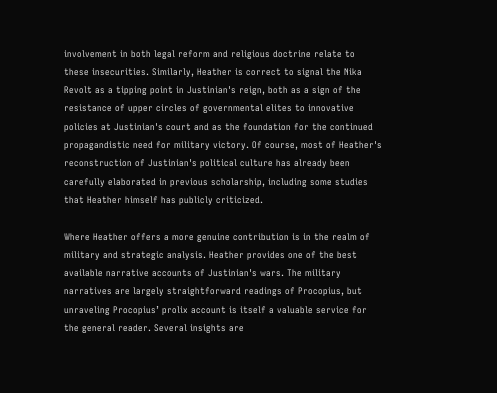involvement in both legal reform and religious doctrine relate to these insecurities. Similarly, Heather is correct to signal the Nika Revolt as a tipping point in Justinian's reign, both as a sign of the resistance of upper circles of governmental elites to innovative policies at Justinian's court and as the foundation for the continued propagandistic need for military victory. Of course, most of Heather's reconstruction of Justinian's political culture has already been carefully elaborated in previous scholarship, including some studies that Heather himself has publicly criticized.

Where Heather offers a more genuine contribution is in the realm of military and strategic analysis. Heather provides one of the best available narrative accounts of Justinian's wars. The military narratives are largely straightforward readings of Procopius, but unraveling Procopius’ prolix account is itself a valuable service for the general reader. Several insights are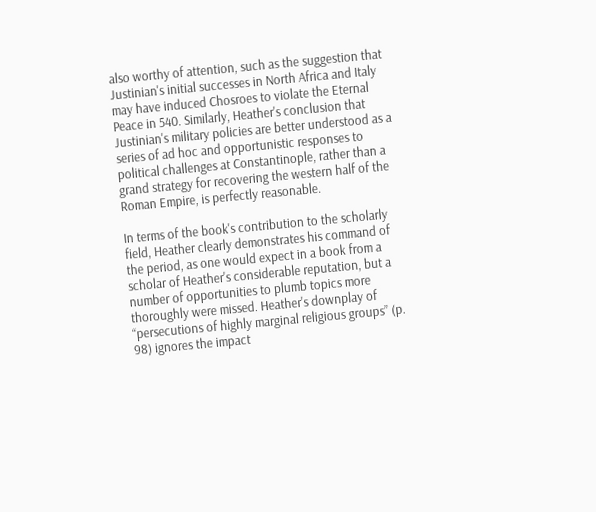also worthy of attention, such as the suggestion that Justinian's initial successes in North Africa and Italy may have induced Chosroes to violate the Eternal Peace in 540. Similarly, Heather's conclusion that Justinian's military policies are better understood as a series of ad hoc and opportunistic responses to political challenges at Constantinople, rather than a grand strategy for recovering the western half of the Roman Empire, is perfectly reasonable.

In terms of the book's contribution to the scholarly field, Heather clearly demonstrates his command of the period, as one would expect in a book from a scholar of Heather's considerable reputation, but a number of opportunities to plumb topics more thoroughly were missed. Heather's downplay of “persecutions of highly marginal religious groups” (p. 98) ignores the impact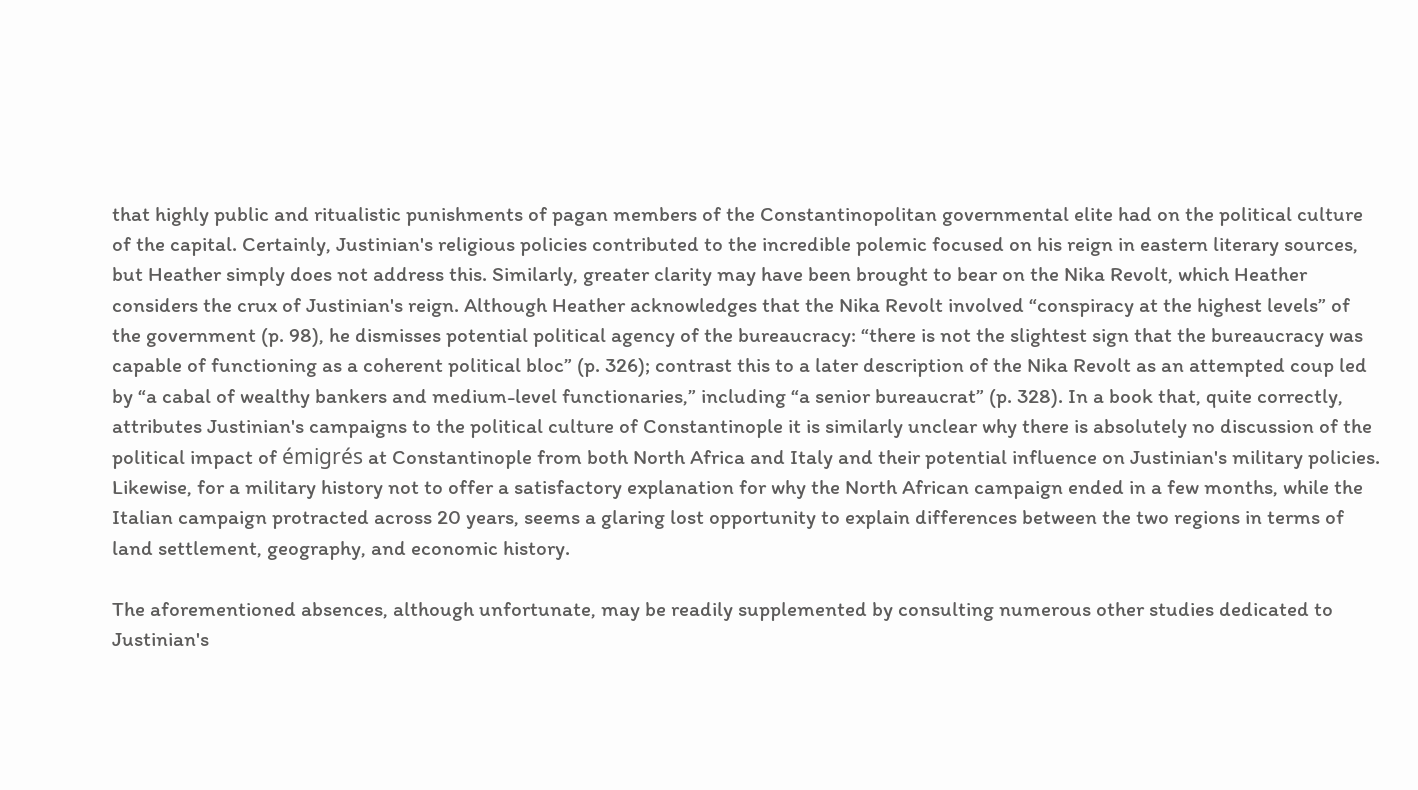that highly public and ritualistic punishments of pagan members of the Constantinopolitan governmental elite had on the political culture of the capital. Certainly, Justinian's religious policies contributed to the incredible polemic focused on his reign in eastern literary sources, but Heather simply does not address this. Similarly, greater clarity may have been brought to bear on the Nika Revolt, which Heather considers the crux of Justinian's reign. Although Heather acknowledges that the Nika Revolt involved “conspiracy at the highest levels” of the government (p. 98), he dismisses potential political agency of the bureaucracy: “there is not the slightest sign that the bureaucracy was capable of functioning as a coherent political bloc” (p. 326); contrast this to a later description of the Nika Revolt as an attempted coup led by “a cabal of wealthy bankers and medium-level functionaries,” including “a senior bureaucrat” (p. 328). In a book that, quite correctly, attributes Justinian's campaigns to the political culture of Constantinople it is similarly unclear why there is absolutely no discussion of the political impact of émigrés at Constantinople from both North Africa and Italy and their potential influence on Justinian's military policies. Likewise, for a military history not to offer a satisfactory explanation for why the North African campaign ended in a few months, while the Italian campaign protracted across 20 years, seems a glaring lost opportunity to explain differences between the two regions in terms of land settlement, geography, and economic history.

The aforementioned absences, although unfortunate, may be readily supplemented by consulting numerous other studies dedicated to Justinian's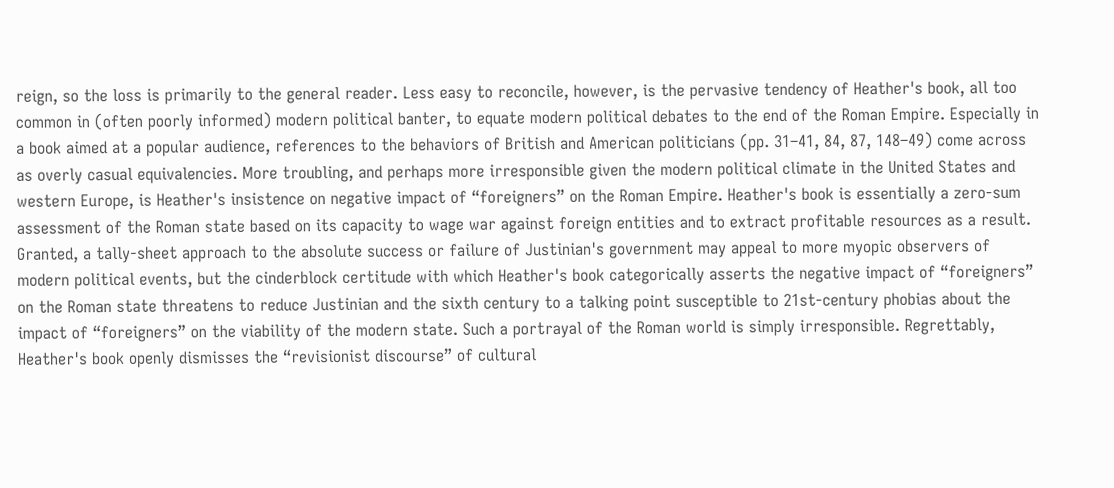reign, so the loss is primarily to the general reader. Less easy to reconcile, however, is the pervasive tendency of Heather's book, all too common in (often poorly informed) modern political banter, to equate modern political debates to the end of the Roman Empire. Especially in a book aimed at a popular audience, references to the behaviors of British and American politicians (pp. 31–41, 84, 87, 148–49) come across as overly casual equivalencies. More troubling, and perhaps more irresponsible given the modern political climate in the United States and western Europe, is Heather's insistence on negative impact of “foreigners” on the Roman Empire. Heather's book is essentially a zero-sum assessment of the Roman state based on its capacity to wage war against foreign entities and to extract profitable resources as a result. Granted, a tally-sheet approach to the absolute success or failure of Justinian's government may appeal to more myopic observers of modern political events, but the cinderblock certitude with which Heather's book categorically asserts the negative impact of “foreigners” on the Roman state threatens to reduce Justinian and the sixth century to a talking point susceptible to 21st-century phobias about the impact of “foreigners” on the viability of the modern state. Such a portrayal of the Roman world is simply irresponsible. Regrettably, Heather's book openly dismisses the “revisionist discourse” of cultural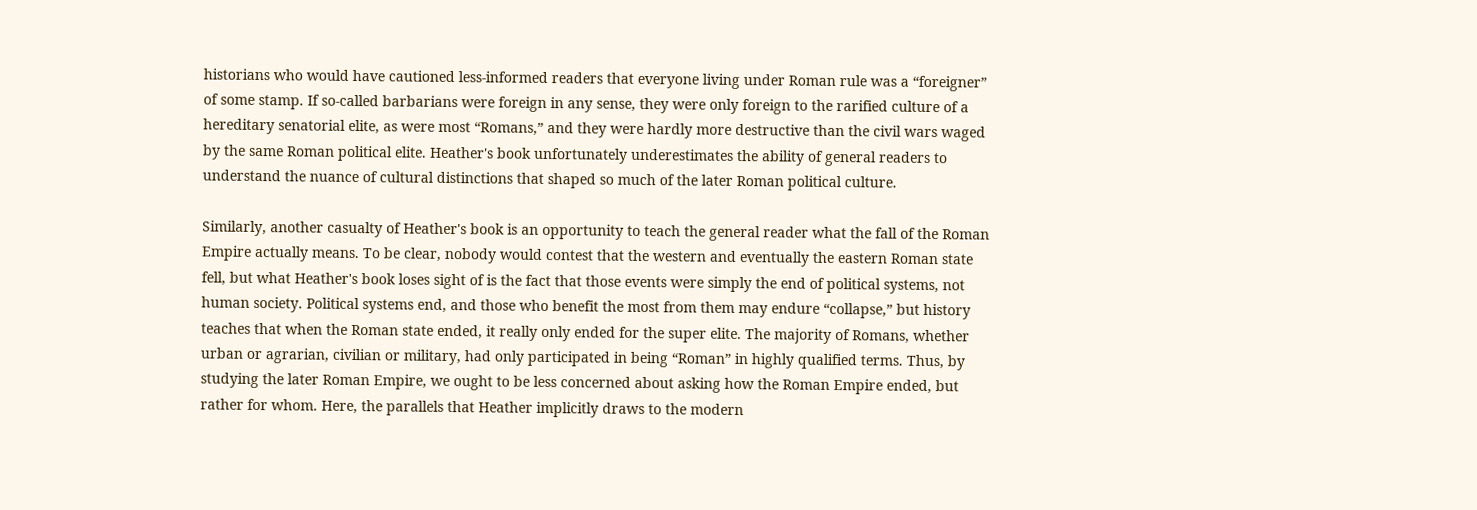historians who would have cautioned less-informed readers that everyone living under Roman rule was a “foreigner” of some stamp. If so-called barbarians were foreign in any sense, they were only foreign to the rarified culture of a hereditary senatorial elite, as were most “Romans,” and they were hardly more destructive than the civil wars waged by the same Roman political elite. Heather's book unfortunately underestimates the ability of general readers to understand the nuance of cultural distinctions that shaped so much of the later Roman political culture.

Similarly, another casualty of Heather's book is an opportunity to teach the general reader what the fall of the Roman Empire actually means. To be clear, nobody would contest that the western and eventually the eastern Roman state fell, but what Heather's book loses sight of is the fact that those events were simply the end of political systems, not human society. Political systems end, and those who benefit the most from them may endure “collapse,” but history teaches that when the Roman state ended, it really only ended for the super elite. The majority of Romans, whether urban or agrarian, civilian or military, had only participated in being “Roman” in highly qualified terms. Thus, by studying the later Roman Empire, we ought to be less concerned about asking how the Roman Empire ended, but rather for whom. Here, the parallels that Heather implicitly draws to the modern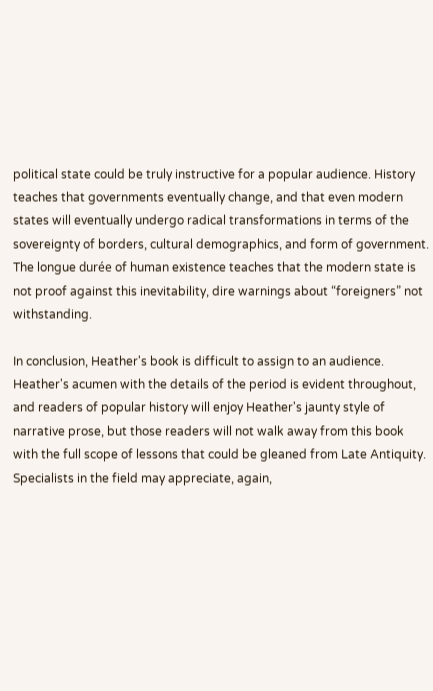political state could be truly instructive for a popular audience. History teaches that governments eventually change, and that even modern states will eventually undergo radical transformations in terms of the sovereignty of borders, cultural demographics, and form of government. The longue durée of human existence teaches that the modern state is not proof against this inevitability, dire warnings about “foreigners” not withstanding.

In conclusion, Heather's book is difficult to assign to an audience. Heather's acumen with the details of the period is evident throughout, and readers of popular history will enjoy Heather's jaunty style of narrative prose, but those readers will not walk away from this book with the full scope of lessons that could be gleaned from Late Antiquity. Specialists in the field may appreciate, again,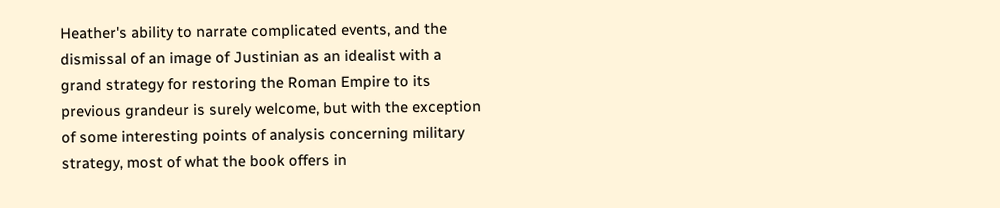Heather's ability to narrate complicated events, and the dismissal of an image of Justinian as an idealist with a grand strategy for restoring the Roman Empire to its previous grandeur is surely welcome, but with the exception of some interesting points of analysis concerning military strategy, most of what the book offers in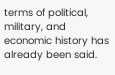terms of political, military, and economic history has already been said.